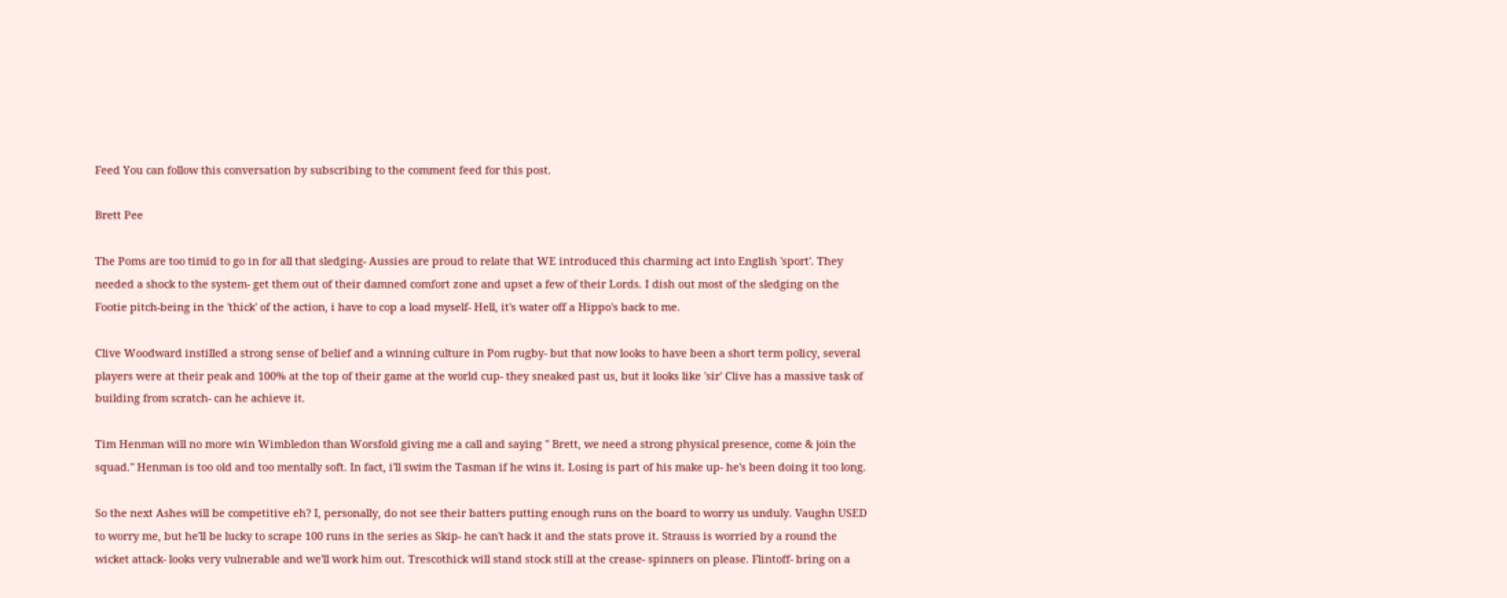Feed You can follow this conversation by subscribing to the comment feed for this post.

Brett Pee

The Poms are too timid to go in for all that sledging- Aussies are proud to relate that WE introduced this charming act into English 'sport'. They needed a shock to the system- get them out of their damned comfort zone and upset a few of their Lords. I dish out most of the sledging on the Footie pitch-being in the 'thick' of the action, i have to cop a load myself- Hell, it's water off a Hippo's back to me.

Clive Woodward instilled a strong sense of belief and a winning culture in Pom rugby- but that now looks to have been a short term policy, several players were at their peak and 100% at the top of their game at the world cup- they sneaked past us, but it looks like 'sir' Clive has a massive task of building from scratch- can he achieve it.

Tim Henman will no more win Wimbledon than Worsfold giving me a call and saying " Brett, we need a strong physical presence, come & join the squad." Henman is too old and too mentally soft. In fact, i'll swim the Tasman if he wins it. Losing is part of his make up- he's been doing it too long.

So the next Ashes will be competitive eh? I, personally, do not see their batters putting enough runs on the board to worry us unduly. Vaughn USED to worry me, but he'll be lucky to scrape 100 runs in the series as Skip- he can't hack it and the stats prove it. Strauss is worried by a round the wicket attack- looks very vulnerable and we'll work him out. Trescothick will stand stock still at the crease- spinners on please. Flintoff- bring on a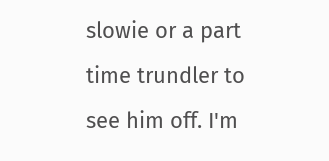slowie or a part time trundler to see him off. I'm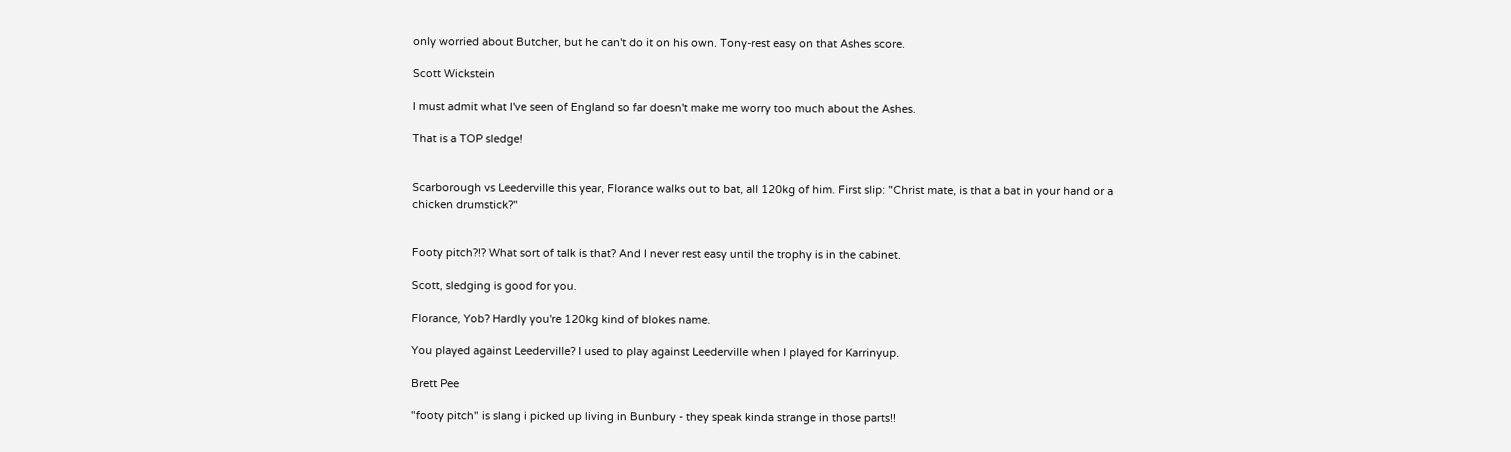only worried about Butcher, but he can't do it on his own. Tony-rest easy on that Ashes score.

Scott Wickstein

I must admit what I've seen of England so far doesn't make me worry too much about the Ashes.

That is a TOP sledge!


Scarborough vs Leederville this year, Florance walks out to bat, all 120kg of him. First slip: "Christ mate, is that a bat in your hand or a chicken drumstick?"


Footy pitch?!? What sort of talk is that? And I never rest easy until the trophy is in the cabinet.

Scott, sledging is good for you.

Florance, Yob? Hardly you're 120kg kind of blokes name.

You played against Leederville? I used to play against Leederville when I played for Karrinyup.

Brett Pee

"footy pitch" is slang i picked up living in Bunbury - they speak kinda strange in those parts!!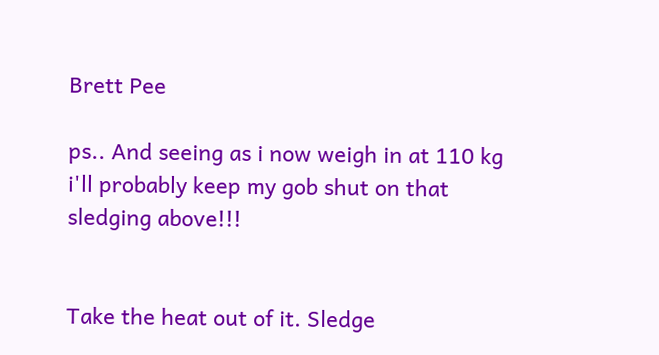Brett Pee

ps.. And seeing as i now weigh in at 110 kg i'll probably keep my gob shut on that sledging above!!!


Take the heat out of it. Sledge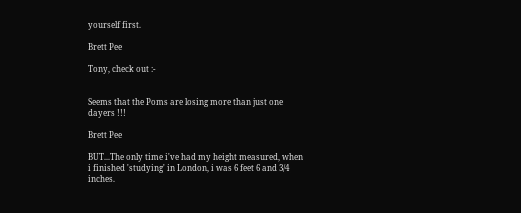yourself first.

Brett Pee

Tony, check out :-


Seems that the Poms are losing more than just one dayers !!!

Brett Pee

BUT...The only time i've had my height measured, when i finished 'studying' in London, i was 6 feet 6 and 3/4 inches.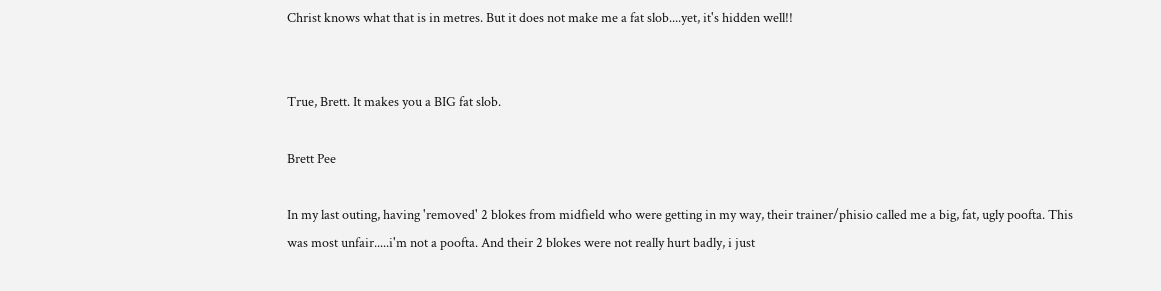Christ knows what that is in metres. But it does not make me a fat slob....yet, it's hidden well!!


True, Brett. It makes you a BIG fat slob.

Brett Pee

In my last outing, having 'removed' 2 blokes from midfield who were getting in my way, their trainer/phisio called me a big, fat, ugly poofta. This was most unfair.....i'm not a poofta. And their 2 blokes were not really hurt badly, i just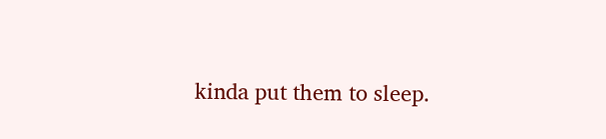kinda put them to sleep.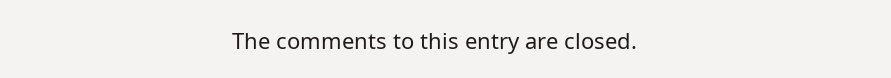The comments to this entry are closed.